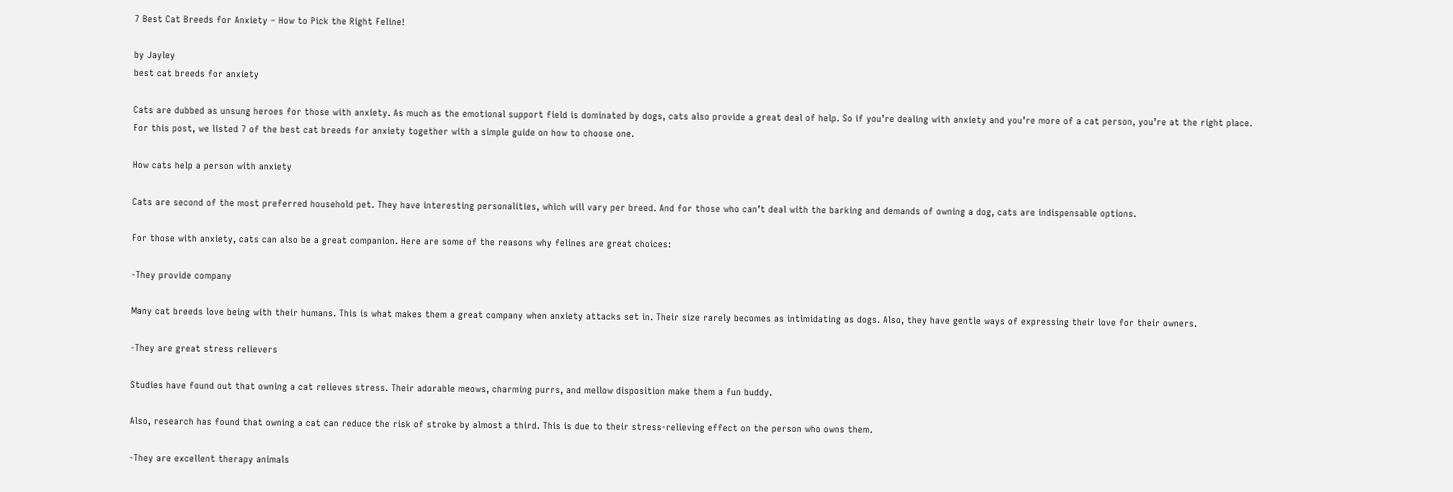7 Best Cat Breeds for Anxiety – How to Pick the Right Feline!

by Jayley
best cat breeds for anxiety

Cats are dubbed as unsung heroes for those with anxiety. As much as the emotional support field is dominated by dogs, cats also provide a great deal of help. So if you’re dealing with anxiety and you’re more of a cat person, you’re at the right place. For this post, we listed 7 of the best cat breeds for anxiety together with a simple guide on how to choose one.

How cats help a person with anxiety

Cats are second of the most preferred household pet. They have interesting personalities, which will vary per breed. And for those who can’t deal with the barking and demands of owning a dog, cats are indispensable options.

For those with anxiety, cats can also be a great companion. Here are some of the reasons why felines are great choices:

-They provide company

Many cat breeds love being with their humans. This is what makes them a great company when anxiety attacks set in. Their size rarely becomes as intimidating as dogs. Also, they have gentle ways of expressing their love for their owners.

-They are great stress relievers

Studies have found out that owning a cat relieves stress. Their adorable meows, charming purrs, and mellow disposition make them a fun buddy.

Also, research has found that owning a cat can reduce the risk of stroke by almost a third. This is due to their stress-relieving effect on the person who owns them.

-They are excellent therapy animals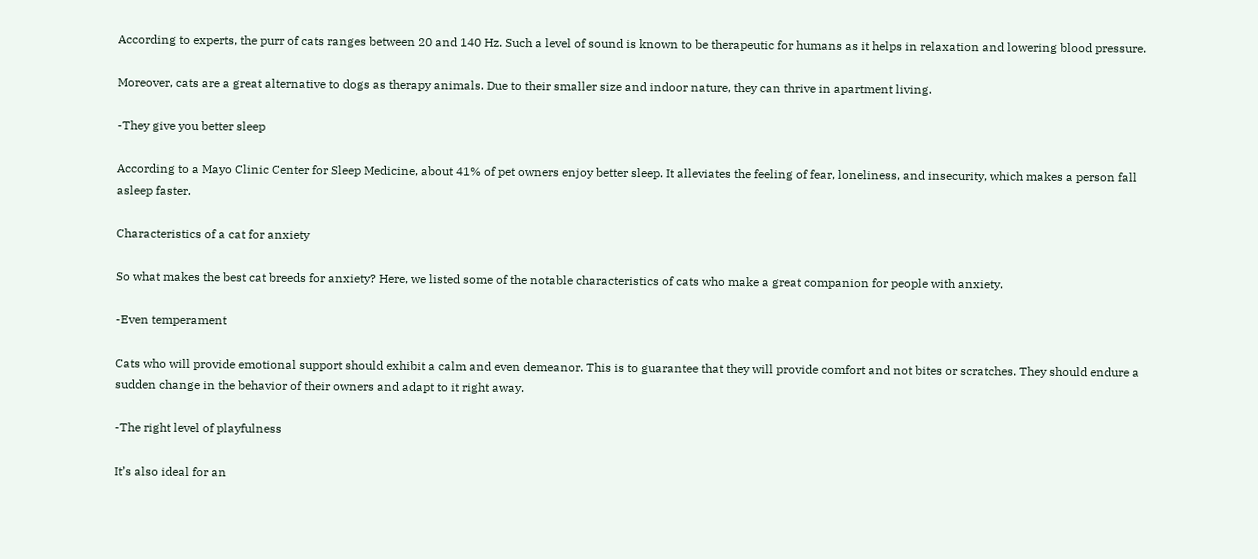According to experts, the purr of cats ranges between 20 and 140 Hz. Such a level of sound is known to be therapeutic for humans as it helps in relaxation and lowering blood pressure.

Moreover, cats are a great alternative to dogs as therapy animals. Due to their smaller size and indoor nature, they can thrive in apartment living.

-They give you better sleep

According to a Mayo Clinic Center for Sleep Medicine, about 41% of pet owners enjoy better sleep. It alleviates the feeling of fear, loneliness, and insecurity, which makes a person fall asleep faster.

Characteristics of a cat for anxiety

So what makes the best cat breeds for anxiety? Here, we listed some of the notable characteristics of cats who make a great companion for people with anxiety.

-Even temperament

Cats who will provide emotional support should exhibit a calm and even demeanor. This is to guarantee that they will provide comfort and not bites or scratches. They should endure a sudden change in the behavior of their owners and adapt to it right away.

-The right level of playfulness

It’s also ideal for an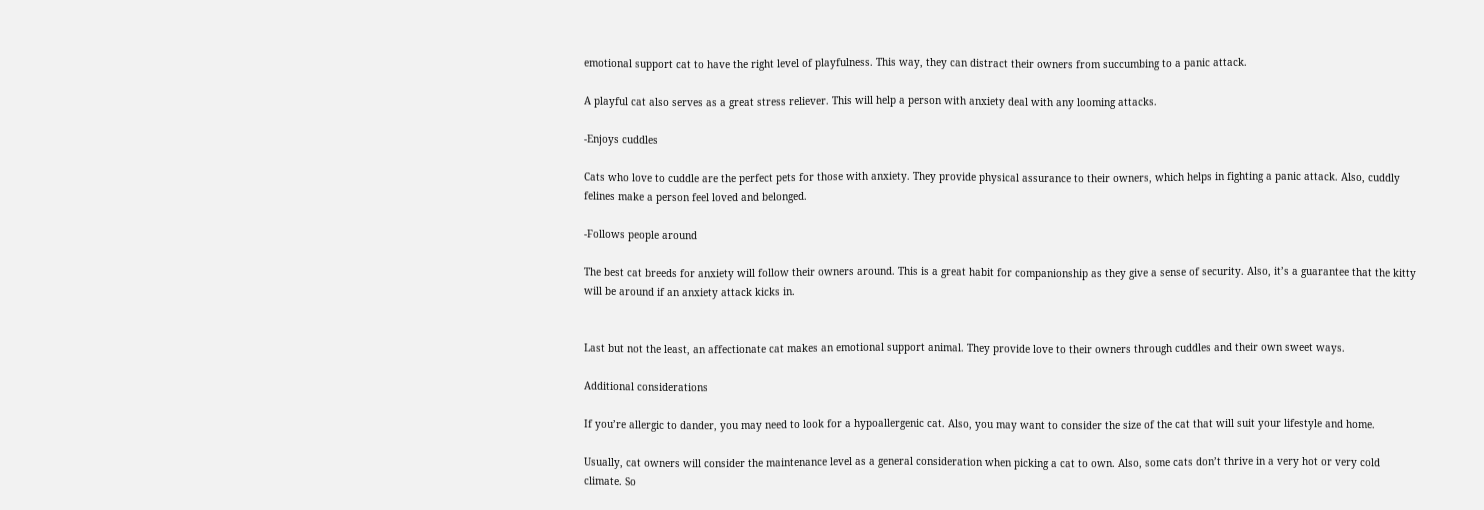emotional support cat to have the right level of playfulness. This way, they can distract their owners from succumbing to a panic attack.

A playful cat also serves as a great stress reliever. This will help a person with anxiety deal with any looming attacks.

-Enjoys cuddles

Cats who love to cuddle are the perfect pets for those with anxiety. They provide physical assurance to their owners, which helps in fighting a panic attack. Also, cuddly felines make a person feel loved and belonged.

-Follows people around

The best cat breeds for anxiety will follow their owners around. This is a great habit for companionship as they give a sense of security. Also, it’s a guarantee that the kitty will be around if an anxiety attack kicks in.


Last but not the least, an affectionate cat makes an emotional support animal. They provide love to their owners through cuddles and their own sweet ways.

Additional considerations

If you’re allergic to dander, you may need to look for a hypoallergenic cat. Also, you may want to consider the size of the cat that will suit your lifestyle and home.

Usually, cat owners will consider the maintenance level as a general consideration when picking a cat to own. Also, some cats don’t thrive in a very hot or very cold climate. So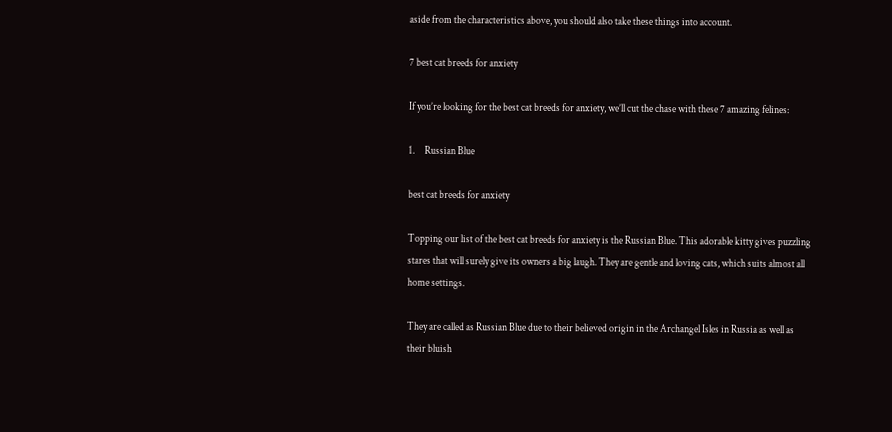aside from the characteristics above, you should also take these things into account.

7 best cat breeds for anxiety

If you’re looking for the best cat breeds for anxiety, we’ll cut the chase with these 7 amazing felines:

1.     Russian Blue

best cat breeds for anxiety

Topping our list of the best cat breeds for anxiety is the Russian Blue. This adorable kitty gives puzzling stares that will surely give its owners a big laugh. They are gentle and loving cats, which suits almost all home settings.

They are called as Russian Blue due to their believed origin in the Archangel Isles in Russia as well as their bluish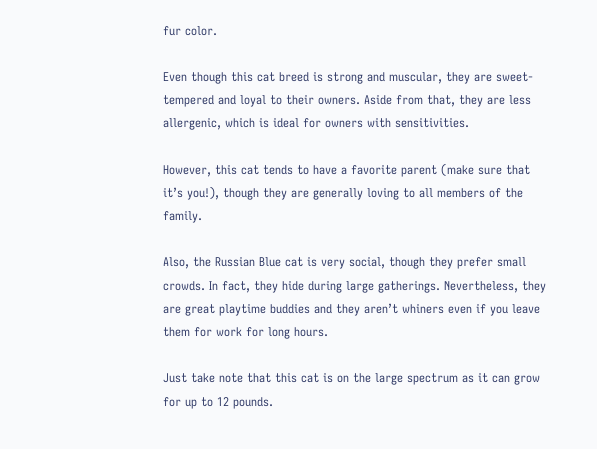fur color.

Even though this cat breed is strong and muscular, they are sweet-tempered and loyal to their owners. Aside from that, they are less allergenic, which is ideal for owners with sensitivities.

However, this cat tends to have a favorite parent (make sure that it’s you!), though they are generally loving to all members of the family.

Also, the Russian Blue cat is very social, though they prefer small crowds. In fact, they hide during large gatherings. Nevertheless, they are great playtime buddies and they aren’t whiners even if you leave them for work for long hours.

Just take note that this cat is on the large spectrum as it can grow for up to 12 pounds.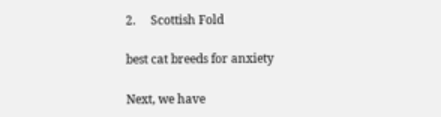2.     Scottish Fold

best cat breeds for anxiety

Next, we have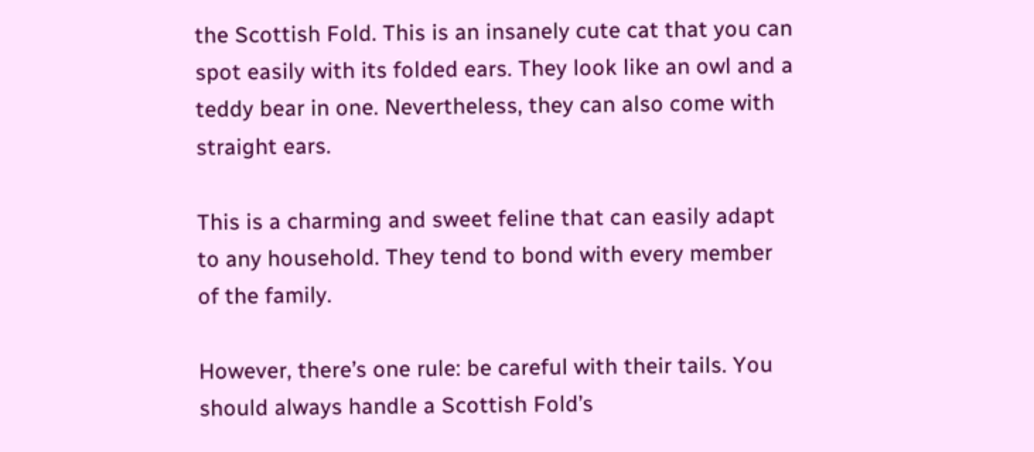the Scottish Fold. This is an insanely cute cat that you can spot easily with its folded ears. They look like an owl and a teddy bear in one. Nevertheless, they can also come with straight ears.

This is a charming and sweet feline that can easily adapt to any household. They tend to bond with every member of the family.

However, there’s one rule: be careful with their tails. You should always handle a Scottish Fold’s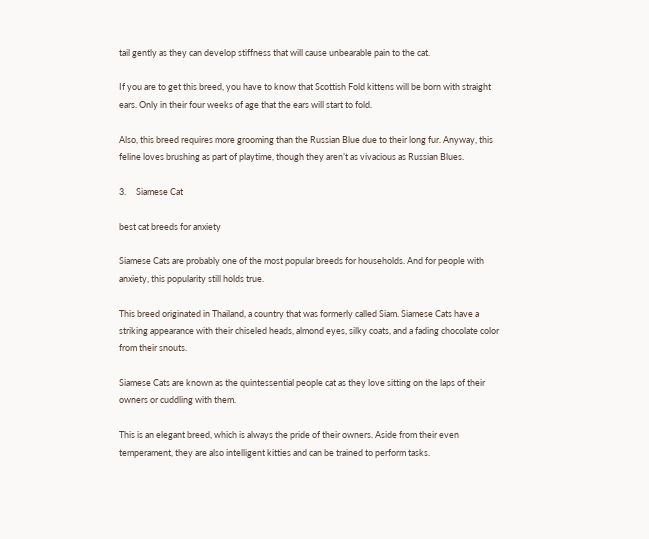tail gently as they can develop stiffness that will cause unbearable pain to the cat.

If you are to get this breed, you have to know that Scottish Fold kittens will be born with straight ears. Only in their four weeks of age that the ears will start to fold.

Also, this breed requires more grooming than the Russian Blue due to their long fur. Anyway, this feline loves brushing as part of playtime, though they aren’t as vivacious as Russian Blues.

3.     Siamese Cat

best cat breeds for anxiety

Siamese Cats are probably one of the most popular breeds for households. And for people with anxiety, this popularity still holds true.

This breed originated in Thailand, a country that was formerly called Siam. Siamese Cats have a striking appearance with their chiseled heads, almond eyes, silky coats, and a fading chocolate color from their snouts.

Siamese Cats are known as the quintessential people cat as they love sitting on the laps of their owners or cuddling with them.

This is an elegant breed, which is always the pride of their owners. Aside from their even temperament, they are also intelligent kitties and can be trained to perform tasks.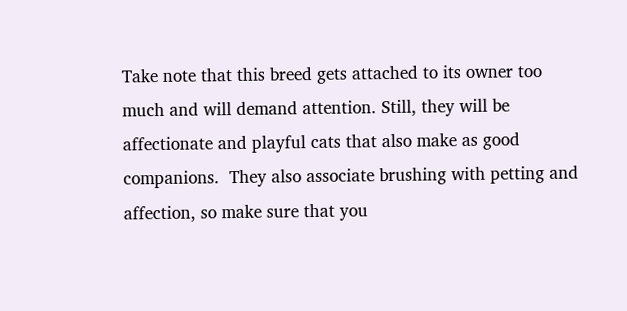Take note that this breed gets attached to its owner too much and will demand attention. Still, they will be affectionate and playful cats that also make as good companions.  They also associate brushing with petting and affection, so make sure that you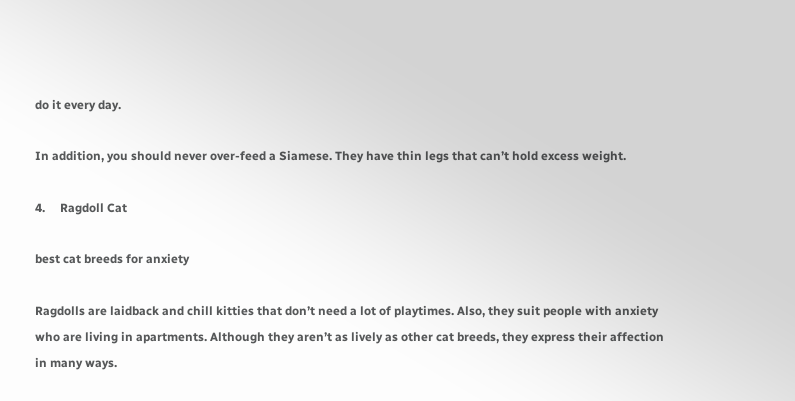do it every day.

In addition, you should never over-feed a Siamese. They have thin legs that can’t hold excess weight.

4.     Ragdoll Cat

best cat breeds for anxiety

Ragdolls are laidback and chill kitties that don’t need a lot of playtimes. Also, they suit people with anxiety who are living in apartments. Although they aren’t as lively as other cat breeds, they express their affection in many ways.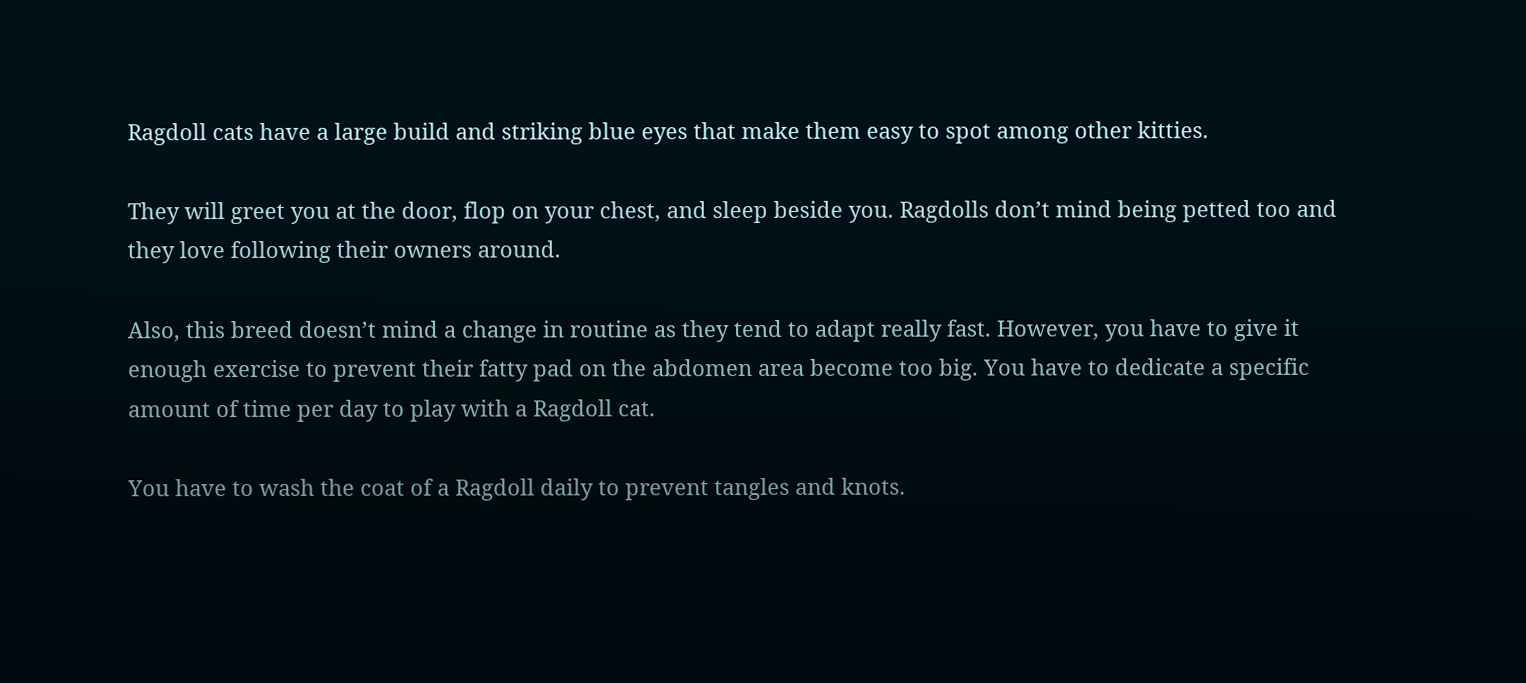Ragdoll cats have a large build and striking blue eyes that make them easy to spot among other kitties.

They will greet you at the door, flop on your chest, and sleep beside you. Ragdolls don’t mind being petted too and they love following their owners around.

Also, this breed doesn’t mind a change in routine as they tend to adapt really fast. However, you have to give it enough exercise to prevent their fatty pad on the abdomen area become too big. You have to dedicate a specific amount of time per day to play with a Ragdoll cat.

You have to wash the coat of a Ragdoll daily to prevent tangles and knots.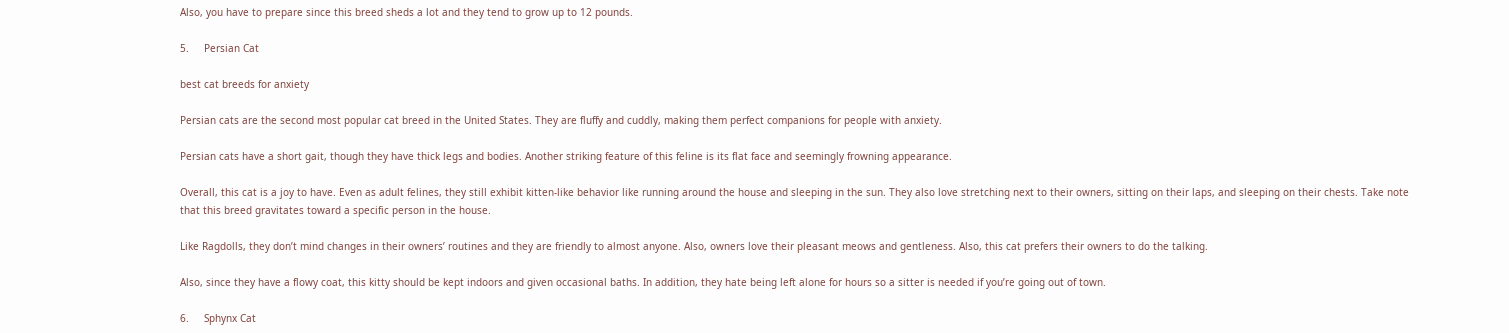Also, you have to prepare since this breed sheds a lot and they tend to grow up to 12 pounds.

5.     Persian Cat

best cat breeds for anxiety

Persian cats are the second most popular cat breed in the United States. They are fluffy and cuddly, making them perfect companions for people with anxiety.

Persian cats have a short gait, though they have thick legs and bodies. Another striking feature of this feline is its flat face and seemingly frowning appearance.

Overall, this cat is a joy to have. Even as adult felines, they still exhibit kitten-like behavior like running around the house and sleeping in the sun. They also love stretching next to their owners, sitting on their laps, and sleeping on their chests. Take note that this breed gravitates toward a specific person in the house.

Like Ragdolls, they don’t mind changes in their owners’ routines and they are friendly to almost anyone. Also, owners love their pleasant meows and gentleness. Also, this cat prefers their owners to do the talking.

Also, since they have a flowy coat, this kitty should be kept indoors and given occasional baths. In addition, they hate being left alone for hours so a sitter is needed if you’re going out of town.

6.     Sphynx Cat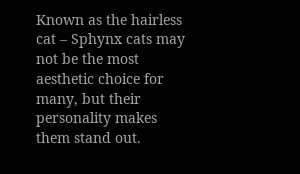Known as the hairless cat – Sphynx cats may not be the most aesthetic choice for many, but their personality makes them stand out.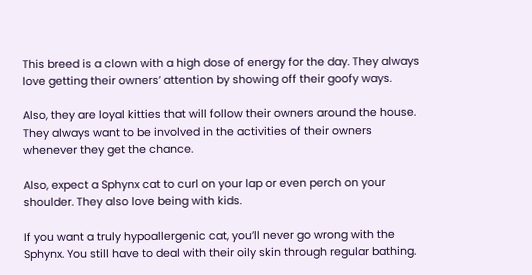This breed is a clown with a high dose of energy for the day. They always love getting their owners’ attention by showing off their goofy ways.

Also, they are loyal kitties that will follow their owners around the house. They always want to be involved in the activities of their owners whenever they get the chance.

Also, expect a Sphynx cat to curl on your lap or even perch on your shoulder. They also love being with kids.

If you want a truly hypoallergenic cat, you’ll never go wrong with the Sphynx. You still have to deal with their oily skin through regular bathing.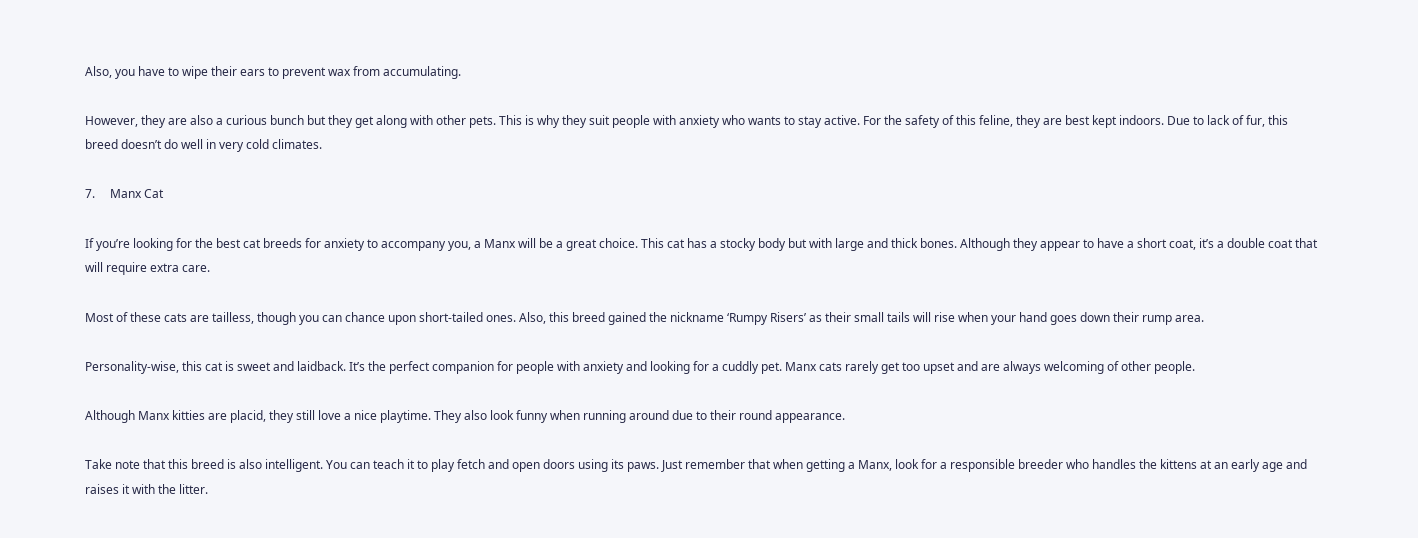Also, you have to wipe their ears to prevent wax from accumulating.

However, they are also a curious bunch but they get along with other pets. This is why they suit people with anxiety who wants to stay active. For the safety of this feline, they are best kept indoors. Due to lack of fur, this breed doesn’t do well in very cold climates.

7.     Manx Cat

If you’re looking for the best cat breeds for anxiety to accompany you, a Manx will be a great choice. This cat has a stocky body but with large and thick bones. Although they appear to have a short coat, it’s a double coat that will require extra care.

Most of these cats are tailless, though you can chance upon short-tailed ones. Also, this breed gained the nickname ‘Rumpy Risers’ as their small tails will rise when your hand goes down their rump area.

Personality-wise, this cat is sweet and laidback. It’s the perfect companion for people with anxiety and looking for a cuddly pet. Manx cats rarely get too upset and are always welcoming of other people.

Although Manx kitties are placid, they still love a nice playtime. They also look funny when running around due to their round appearance.

Take note that this breed is also intelligent. You can teach it to play fetch and open doors using its paws. Just remember that when getting a Manx, look for a responsible breeder who handles the kittens at an early age and raises it with the litter.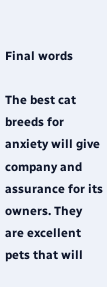Final words

The best cat breeds for anxiety will give company and assurance for its owners. They are excellent pets that will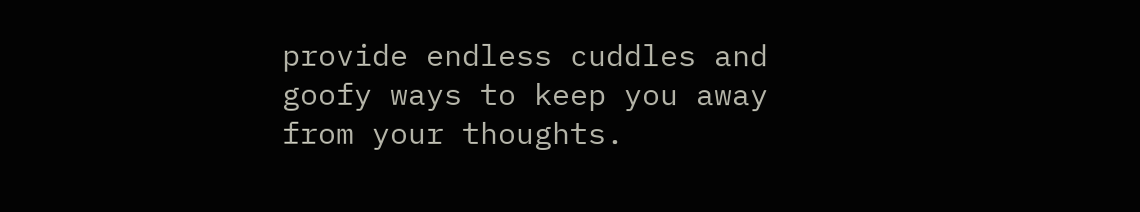provide endless cuddles and goofy ways to keep you away from your thoughts.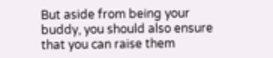But aside from being your buddy, you should also ensure that you can raise them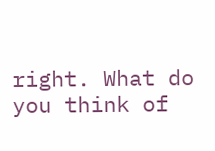right. What do you think of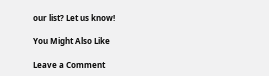our list? Let us know!

You Might Also Like

Leave a Comment